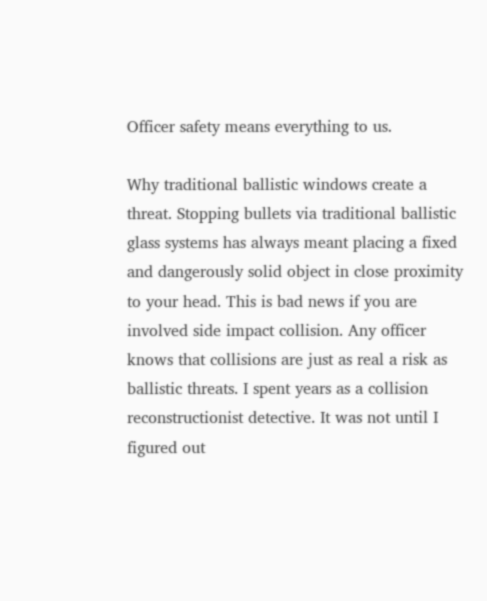Officer safety means everything to us.

Why traditional ballistic windows create a threat. Stopping bullets via traditional ballistic glass systems has always meant placing a fixed and dangerously solid object in close proximity to your head. This is bad news if you are involved side impact collision. Any officer knows that collisions are just as real a risk as ballistic threats. I spent years as a collision reconstructionist detective. It was not until I figured out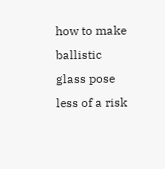how to make ballistic glass pose less of a risk